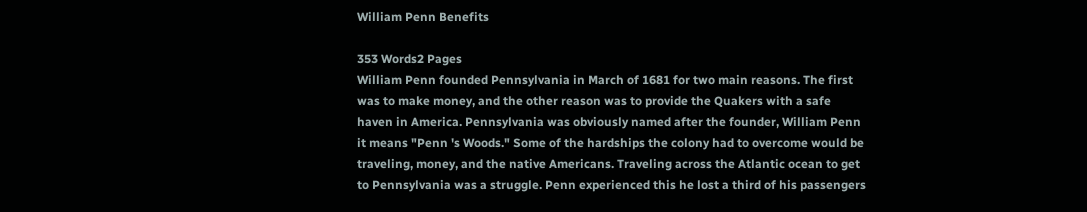William Penn Benefits

353 Words2 Pages
William Penn founded Pennsylvania in March of 1681 for two main reasons. The first was to make money, and the other reason was to provide the Quakers with a safe haven in America. Pennsylvania was obviously named after the founder, William Penn it means "Penn 's Woods." Some of the hardships the colony had to overcome would be traveling, money, and the native Americans. Traveling across the Atlantic ocean to get to Pennsylvania was a struggle. Penn experienced this he lost a third of his passengers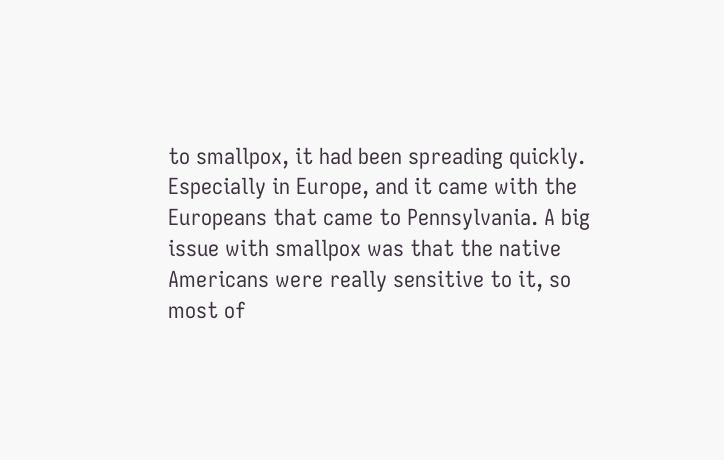to smallpox, it had been spreading quickly. Especially in Europe, and it came with the Europeans that came to Pennsylvania. A big issue with smallpox was that the native Americans were really sensitive to it, so most of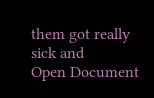them got really sick and
Open Document